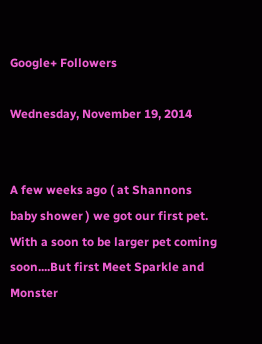Google+ Followers

Wednesday, November 19, 2014


A few weeks ago ( at Shannons baby shower ) we got our first pet. With a soon to be larger pet coming soon....But first Meet Sparkle and Monster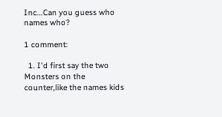Inc...Can you guess who names who?

1 comment:

  1. I'd first say the two Monsters on the counter,like the names kids